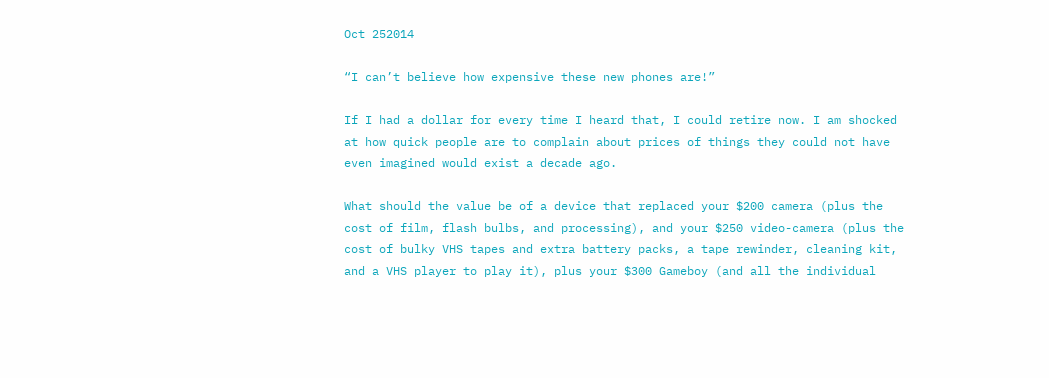Oct 252014

“I can’t believe how expensive these new phones are!”

If I had a dollar for every time I heard that, I could retire now. I am shocked at how quick people are to complain about prices of things they could not have even imagined would exist a decade ago.

What should the value be of a device that replaced your $200 camera (plus the cost of film, flash bulbs, and processing), and your $250 video-camera (plus the cost of bulky VHS tapes and extra battery packs, a tape rewinder, cleaning kit, and a VHS player to play it), plus your $300 Gameboy (and all the individual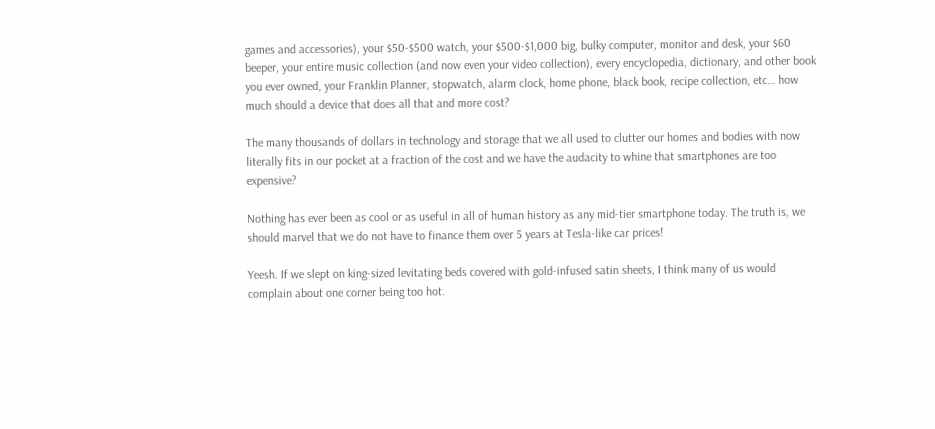games and accessories), your $50-$500 watch, your $500-$1,000 big, bulky computer, monitor and desk, your $60 beeper, your entire music collection (and now even your video collection), every encyclopedia, dictionary, and other book you ever owned, your Franklin Planner, stopwatch, alarm clock, home phone, black book, recipe collection, etc… how much should a device that does all that and more cost?

The many thousands of dollars in technology and storage that we all used to clutter our homes and bodies with now literally fits in our pocket at a fraction of the cost and we have the audacity to whine that smartphones are too expensive?

Nothing has ever been as cool or as useful in all of human history as any mid-tier smartphone today. The truth is, we should marvel that we do not have to finance them over 5 years at Tesla-like car prices!

Yeesh. If we slept on king-sized levitating beds covered with gold-infused satin sheets, I think many of us would complain about one corner being too hot.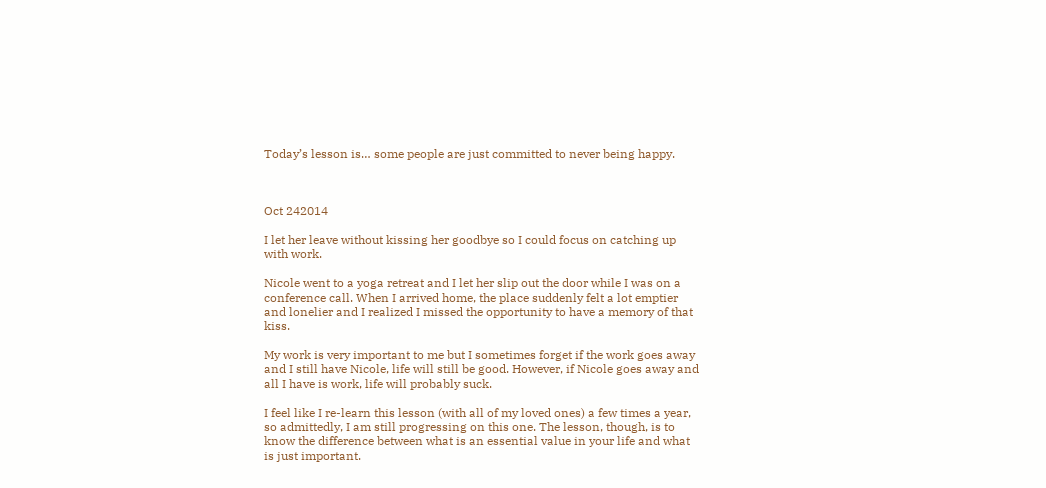Today’s lesson is… some people are just committed to never being happy.



Oct 242014

I let her leave without kissing her goodbye so I could focus on catching up with work.

Nicole went to a yoga retreat and I let her slip out the door while I was on a conference call. When I arrived home, the place suddenly felt a lot emptier and lonelier and I realized I missed the opportunity to have a memory of that kiss.

My work is very important to me but I sometimes forget if the work goes away and I still have Nicole, life will still be good. However, if Nicole goes away and all I have is work, life will probably suck.

I feel like I re-learn this lesson (with all of my loved ones) a few times a year, so admittedly, I am still progressing on this one. The lesson, though, is to know the difference between what is an essential value in your life and what is just important.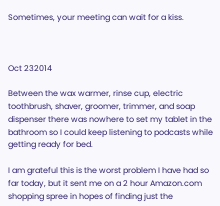Sometimes, your meeting can wait for a kiss.



Oct 232014

Between the wax warmer, rinse cup, electric toothbrush, shaver, groomer, trimmer, and soap dispenser there was nowhere to set my tablet in the bathroom so I could keep listening to podcasts while getting ready for bed.

I am grateful this is the worst problem I have had so far today, but it sent me on a 2 hour Amazon.com shopping spree in hopes of finding just the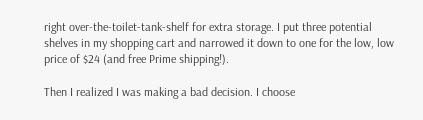right over-the-toilet-tank-shelf for extra storage. I put three potential shelves in my shopping cart and narrowed it down to one for the low, low price of $24 (and free Prime shipping!).

Then I realized I was making a bad decision. I choose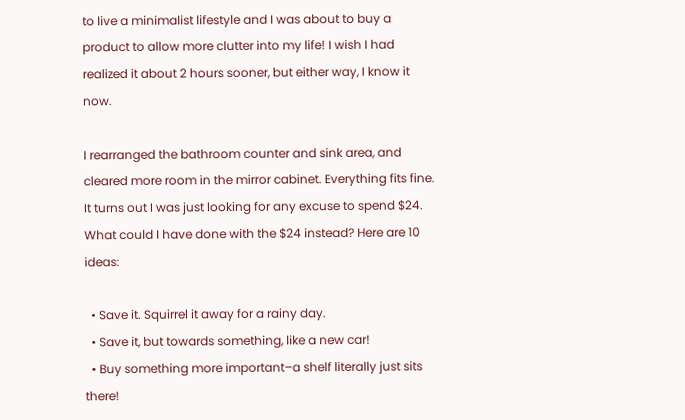to live a minimalist lifestyle and I was about to buy a product to allow more clutter into my life! I wish I had realized it about 2 hours sooner, but either way, I know it now.

I rearranged the bathroom counter and sink area, and cleared more room in the mirror cabinet. Everything fits fine. It turns out I was just looking for any excuse to spend $24. What could I have done with the $24 instead? Here are 10 ideas:

  • Save it. Squirrel it away for a rainy day.
  • Save it, but towards something, like a new car!
  • Buy something more important–a shelf literally just sits there!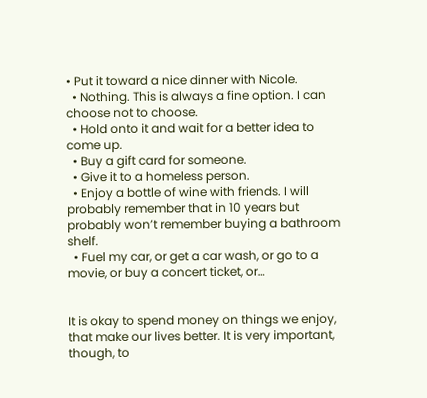• Put it toward a nice dinner with Nicole.
  • Nothing. This is always a fine option. I can choose not to choose.
  • Hold onto it and wait for a better idea to come up.
  • Buy a gift card for someone.
  • Give it to a homeless person.
  • Enjoy a bottle of wine with friends. I will probably remember that in 10 years but probably won’t remember buying a bathroom shelf.
  • Fuel my car, or get a car wash, or go to a movie, or buy a concert ticket, or…


It is okay to spend money on things we enjoy, that make our lives better. It is very important, though, to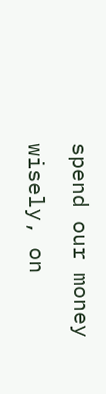spend our money wisely, on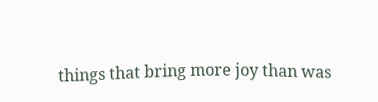things that bring more joy than was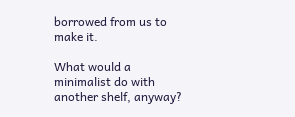borrowed from us to make it.

What would a minimalist do with another shelf, anyway?